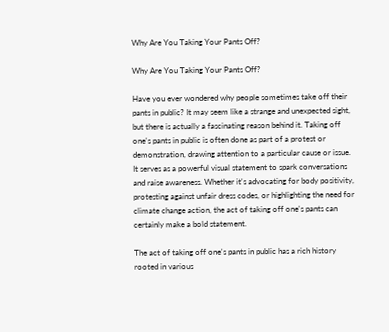Why Are You Taking Your Pants Off?

Why Are You Taking Your Pants Off?

Have you ever wondered why people sometimes take off their pants in public? It may seem like a strange and unexpected sight, but there is actually a fascinating reason behind it. Taking off one's pants in public is often done as part of a protest or demonstration, drawing attention to a particular cause or issue. It serves as a powerful visual statement to spark conversations and raise awareness. Whether it's advocating for body positivity, protesting against unfair dress codes, or highlighting the need for climate change action, the act of taking off one's pants can certainly make a bold statement.

The act of taking off one's pants in public has a rich history rooted in various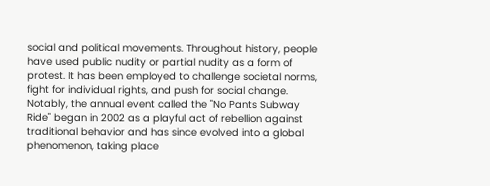social and political movements. Throughout history, people have used public nudity or partial nudity as a form of protest. It has been employed to challenge societal norms, fight for individual rights, and push for social change. Notably, the annual event called the "No Pants Subway Ride" began in 2002 as a playful act of rebellion against traditional behavior and has since evolved into a global phenomenon, taking place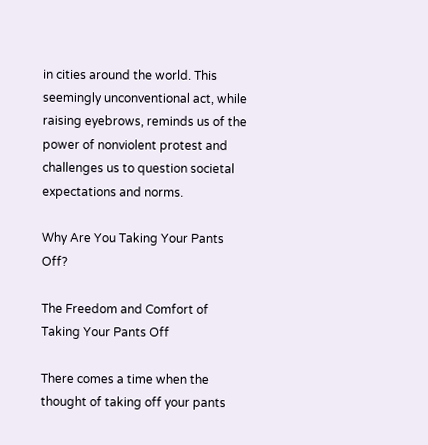in cities around the world. This seemingly unconventional act, while raising eyebrows, reminds us of the power of nonviolent protest and challenges us to question societal expectations and norms.

Why Are You Taking Your Pants Off?

The Freedom and Comfort of Taking Your Pants Off

There comes a time when the thought of taking off your pants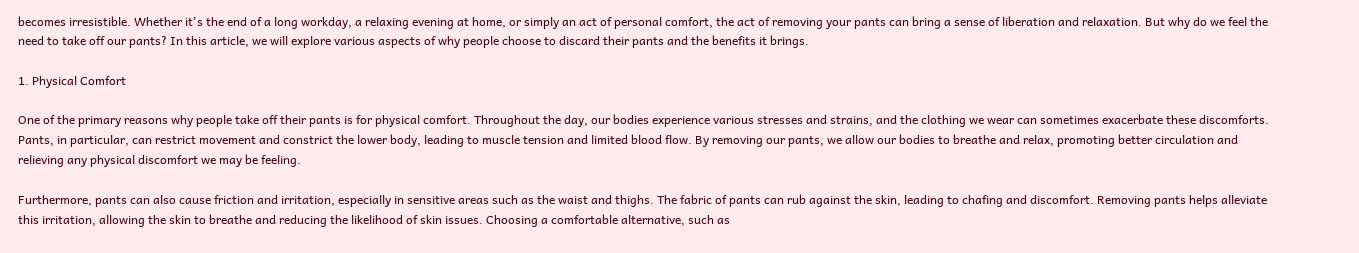becomes irresistible. Whether it's the end of a long workday, a relaxing evening at home, or simply an act of personal comfort, the act of removing your pants can bring a sense of liberation and relaxation. But why do we feel the need to take off our pants? In this article, we will explore various aspects of why people choose to discard their pants and the benefits it brings.

1. Physical Comfort

One of the primary reasons why people take off their pants is for physical comfort. Throughout the day, our bodies experience various stresses and strains, and the clothing we wear can sometimes exacerbate these discomforts. Pants, in particular, can restrict movement and constrict the lower body, leading to muscle tension and limited blood flow. By removing our pants, we allow our bodies to breathe and relax, promoting better circulation and relieving any physical discomfort we may be feeling.

Furthermore, pants can also cause friction and irritation, especially in sensitive areas such as the waist and thighs. The fabric of pants can rub against the skin, leading to chafing and discomfort. Removing pants helps alleviate this irritation, allowing the skin to breathe and reducing the likelihood of skin issues. Choosing a comfortable alternative, such as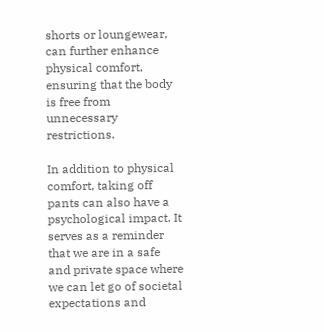shorts or loungewear, can further enhance physical comfort, ensuring that the body is free from unnecessary restrictions.

In addition to physical comfort, taking off pants can also have a psychological impact. It serves as a reminder that we are in a safe and private space where we can let go of societal expectations and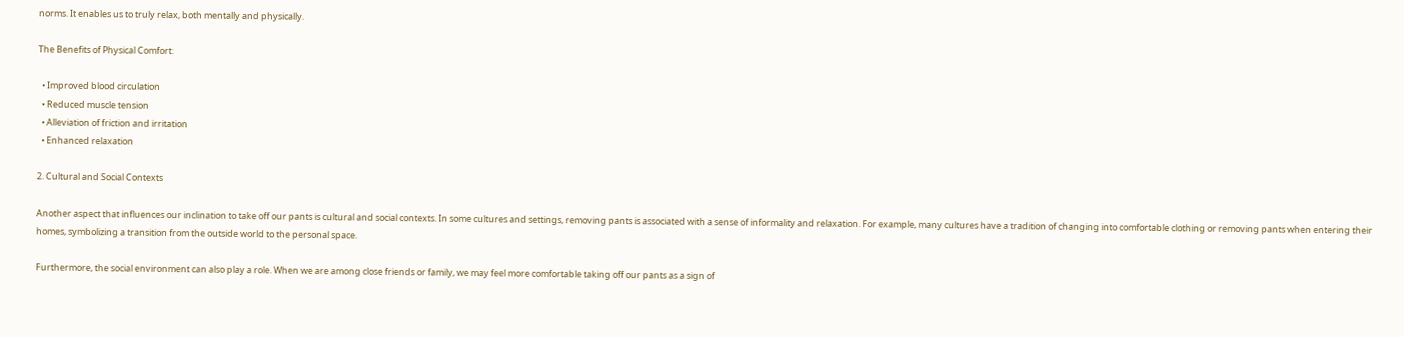norms. It enables us to truly relax, both mentally and physically.

The Benefits of Physical Comfort:

  • Improved blood circulation
  • Reduced muscle tension
  • Alleviation of friction and irritation
  • Enhanced relaxation

2. Cultural and Social Contexts

Another aspect that influences our inclination to take off our pants is cultural and social contexts. In some cultures and settings, removing pants is associated with a sense of informality and relaxation. For example, many cultures have a tradition of changing into comfortable clothing or removing pants when entering their homes, symbolizing a transition from the outside world to the personal space.

Furthermore, the social environment can also play a role. When we are among close friends or family, we may feel more comfortable taking off our pants as a sign of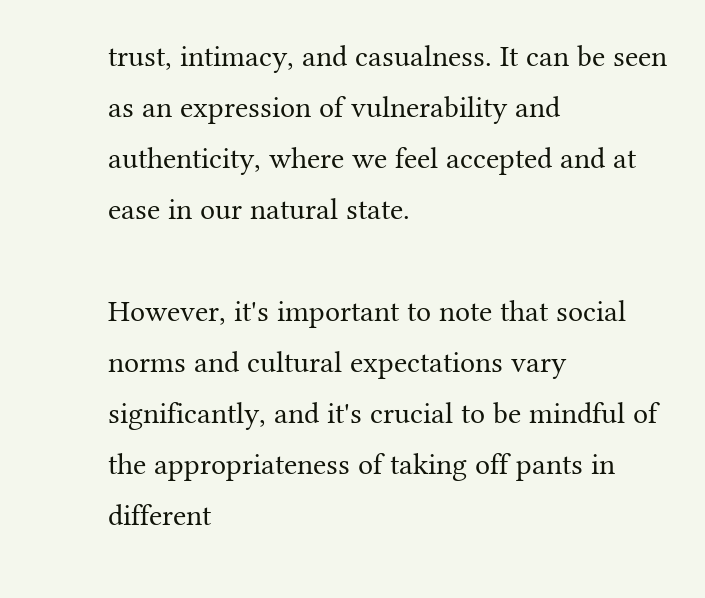trust, intimacy, and casualness. It can be seen as an expression of vulnerability and authenticity, where we feel accepted and at ease in our natural state.

However, it's important to note that social norms and cultural expectations vary significantly, and it's crucial to be mindful of the appropriateness of taking off pants in different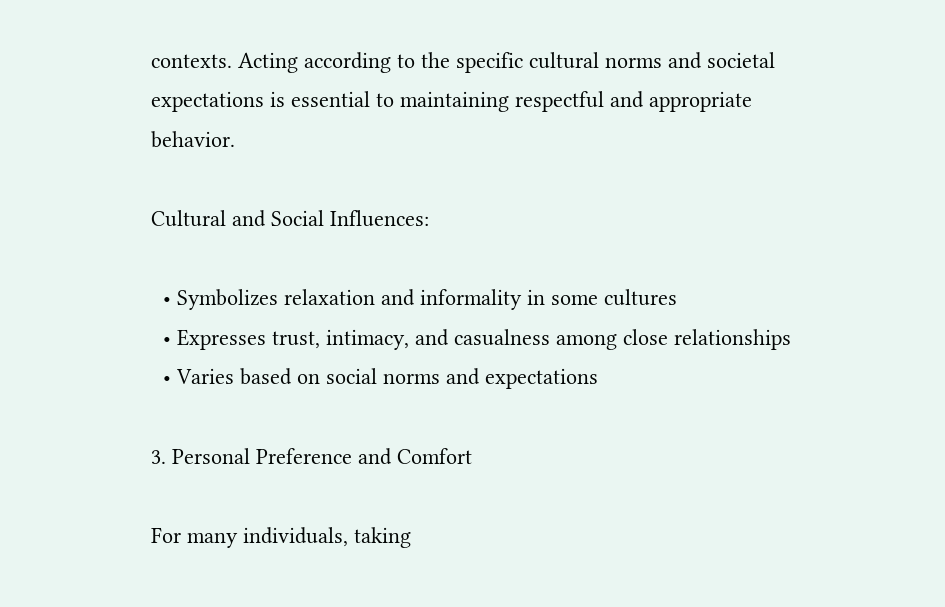contexts. Acting according to the specific cultural norms and societal expectations is essential to maintaining respectful and appropriate behavior.

Cultural and Social Influences:

  • Symbolizes relaxation and informality in some cultures
  • Expresses trust, intimacy, and casualness among close relationships
  • Varies based on social norms and expectations

3. Personal Preference and Comfort

For many individuals, taking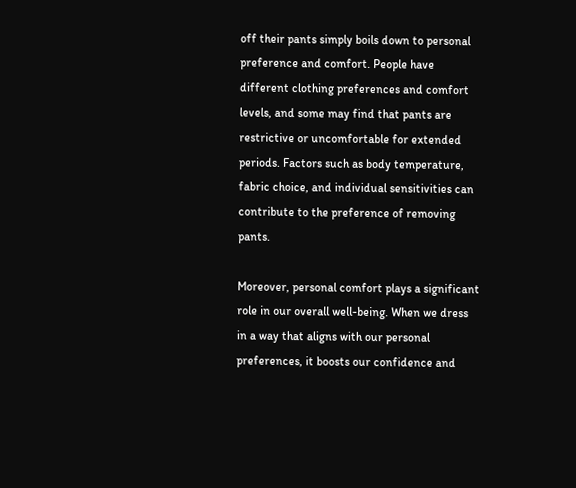off their pants simply boils down to personal preference and comfort. People have different clothing preferences and comfort levels, and some may find that pants are restrictive or uncomfortable for extended periods. Factors such as body temperature, fabric choice, and individual sensitivities can contribute to the preference of removing pants.

Moreover, personal comfort plays a significant role in our overall well-being. When we dress in a way that aligns with our personal preferences, it boosts our confidence and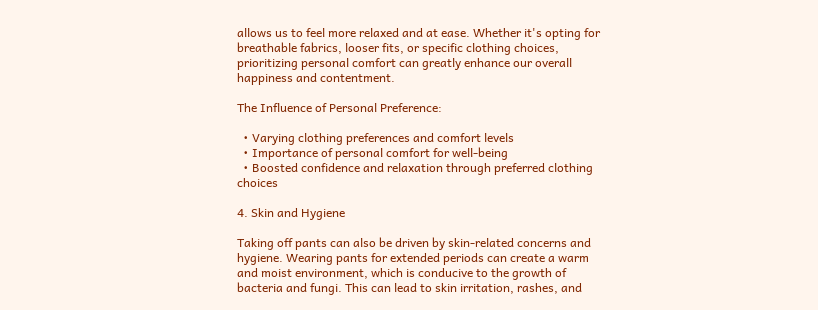allows us to feel more relaxed and at ease. Whether it's opting for breathable fabrics, looser fits, or specific clothing choices, prioritizing personal comfort can greatly enhance our overall happiness and contentment.

The Influence of Personal Preference:

  • Varying clothing preferences and comfort levels
  • Importance of personal comfort for well-being
  • Boosted confidence and relaxation through preferred clothing choices

4. Skin and Hygiene

Taking off pants can also be driven by skin-related concerns and hygiene. Wearing pants for extended periods can create a warm and moist environment, which is conducive to the growth of bacteria and fungi. This can lead to skin irritation, rashes, and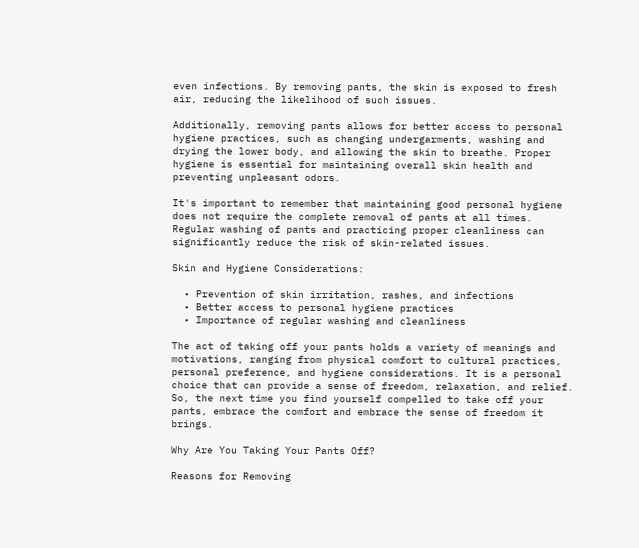even infections. By removing pants, the skin is exposed to fresh air, reducing the likelihood of such issues.

Additionally, removing pants allows for better access to personal hygiene practices, such as changing undergarments, washing and drying the lower body, and allowing the skin to breathe. Proper hygiene is essential for maintaining overall skin health and preventing unpleasant odors.

It's important to remember that maintaining good personal hygiene does not require the complete removal of pants at all times. Regular washing of pants and practicing proper cleanliness can significantly reduce the risk of skin-related issues.

Skin and Hygiene Considerations:

  • Prevention of skin irritation, rashes, and infections
  • Better access to personal hygiene practices
  • Importance of regular washing and cleanliness

The act of taking off your pants holds a variety of meanings and motivations, ranging from physical comfort to cultural practices, personal preference, and hygiene considerations. It is a personal choice that can provide a sense of freedom, relaxation, and relief. So, the next time you find yourself compelled to take off your pants, embrace the comfort and embrace the sense of freedom it brings.

Why Are You Taking Your Pants Off?

Reasons for Removing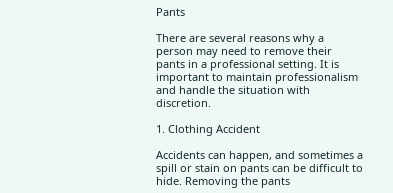Pants

There are several reasons why a person may need to remove their pants in a professional setting. It is important to maintain professionalism and handle the situation with discretion.

1. Clothing Accident

Accidents can happen, and sometimes a spill or stain on pants can be difficult to hide. Removing the pants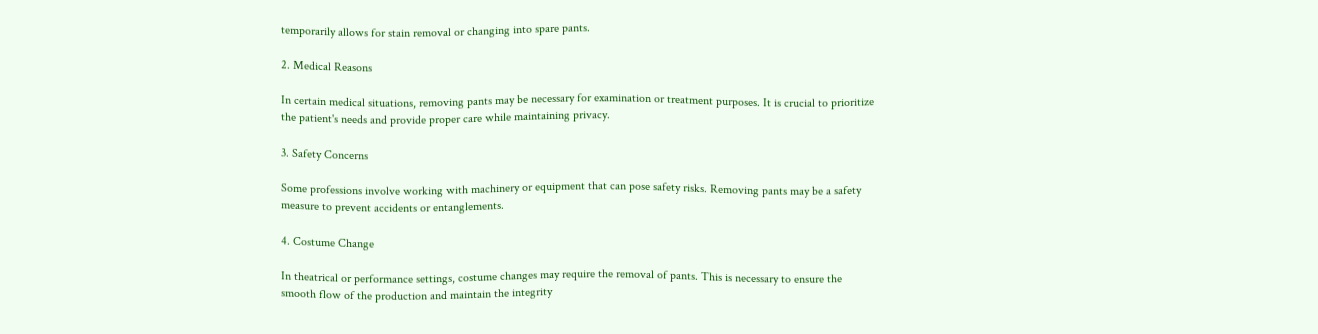temporarily allows for stain removal or changing into spare pants.

2. Medical Reasons

In certain medical situations, removing pants may be necessary for examination or treatment purposes. It is crucial to prioritize the patient's needs and provide proper care while maintaining privacy.

3. Safety Concerns

Some professions involve working with machinery or equipment that can pose safety risks. Removing pants may be a safety measure to prevent accidents or entanglements.

4. Costume Change

In theatrical or performance settings, costume changes may require the removal of pants. This is necessary to ensure the smooth flow of the production and maintain the integrity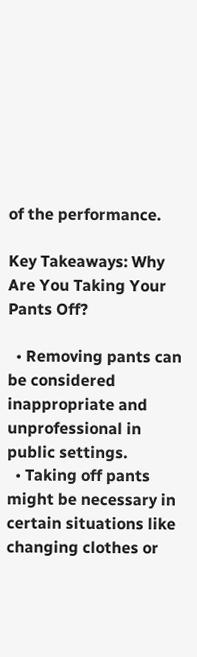of the performance.

Key Takeaways: Why Are You Taking Your Pants Off?

  • Removing pants can be considered inappropriate and unprofessional in public settings.
  • Taking off pants might be necessary in certain situations like changing clothes or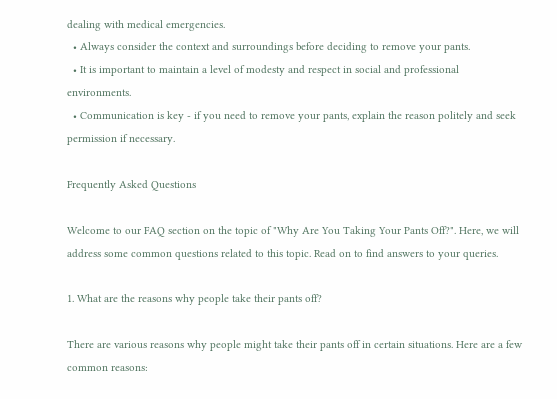dealing with medical emergencies.
  • Always consider the context and surroundings before deciding to remove your pants.
  • It is important to maintain a level of modesty and respect in social and professional environments.
  • Communication is key - if you need to remove your pants, explain the reason politely and seek permission if necessary.

Frequently Asked Questions

Welcome to our FAQ section on the topic of "Why Are You Taking Your Pants Off?". Here, we will address some common questions related to this topic. Read on to find answers to your queries.

1. What are the reasons why people take their pants off?

There are various reasons why people might take their pants off in certain situations. Here are a few common reasons: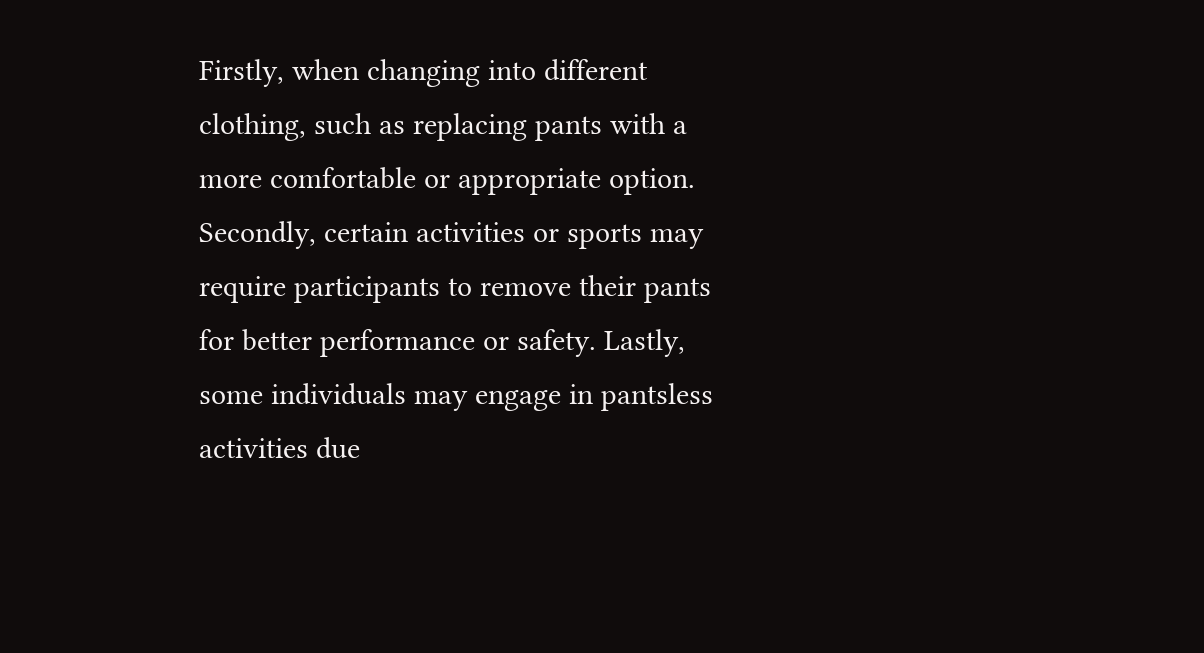Firstly, when changing into different clothing, such as replacing pants with a more comfortable or appropriate option. Secondly, certain activities or sports may require participants to remove their pants for better performance or safety. Lastly, some individuals may engage in pantsless activities due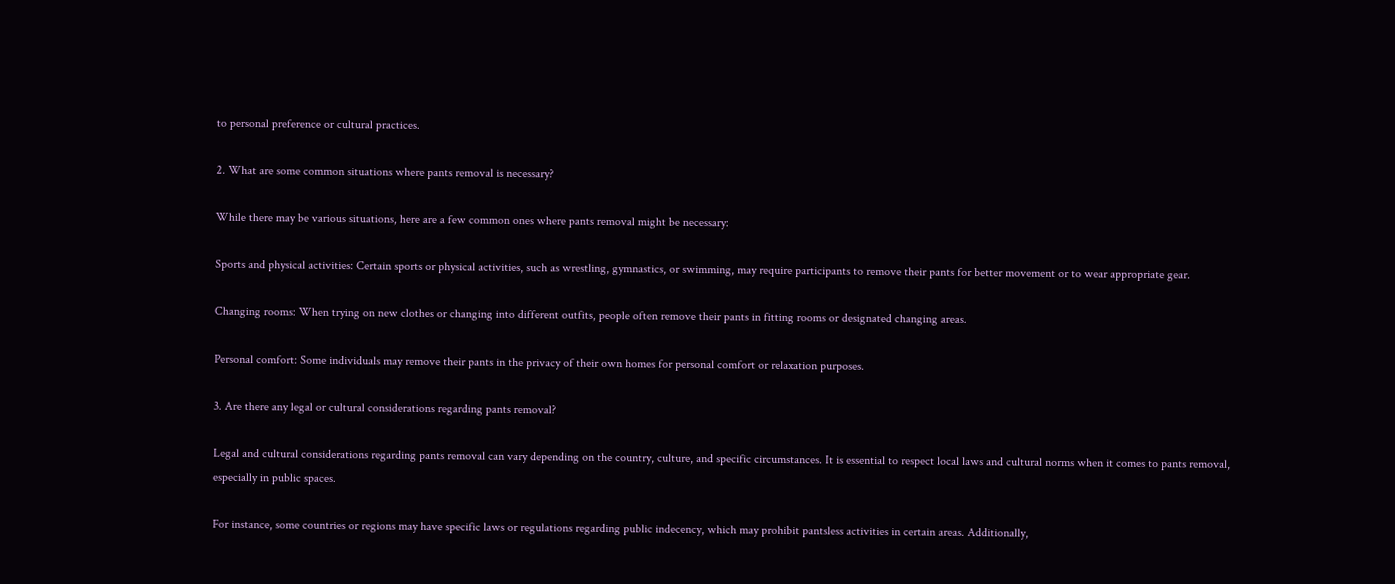to personal preference or cultural practices.

2. What are some common situations where pants removal is necessary?

While there may be various situations, here are a few common ones where pants removal might be necessary:

Sports and physical activities: Certain sports or physical activities, such as wrestling, gymnastics, or swimming, may require participants to remove their pants for better movement or to wear appropriate gear.

Changing rooms: When trying on new clothes or changing into different outfits, people often remove their pants in fitting rooms or designated changing areas.

Personal comfort: Some individuals may remove their pants in the privacy of their own homes for personal comfort or relaxation purposes.

3. Are there any legal or cultural considerations regarding pants removal?

Legal and cultural considerations regarding pants removal can vary depending on the country, culture, and specific circumstances. It is essential to respect local laws and cultural norms when it comes to pants removal, especially in public spaces.

For instance, some countries or regions may have specific laws or regulations regarding public indecency, which may prohibit pantsless activities in certain areas. Additionally,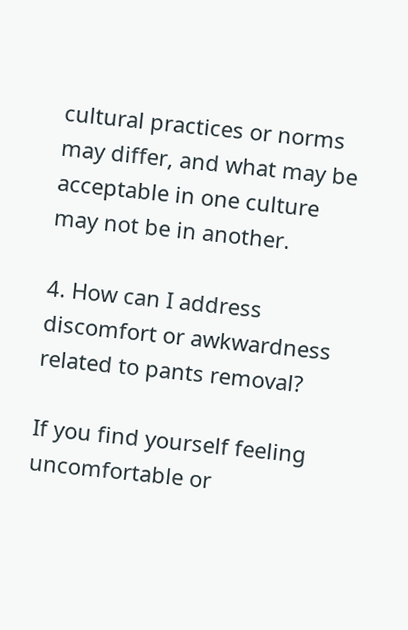cultural practices or norms may differ, and what may be acceptable in one culture may not be in another.

4. How can I address discomfort or awkwardness related to pants removal?

If you find yourself feeling uncomfortable or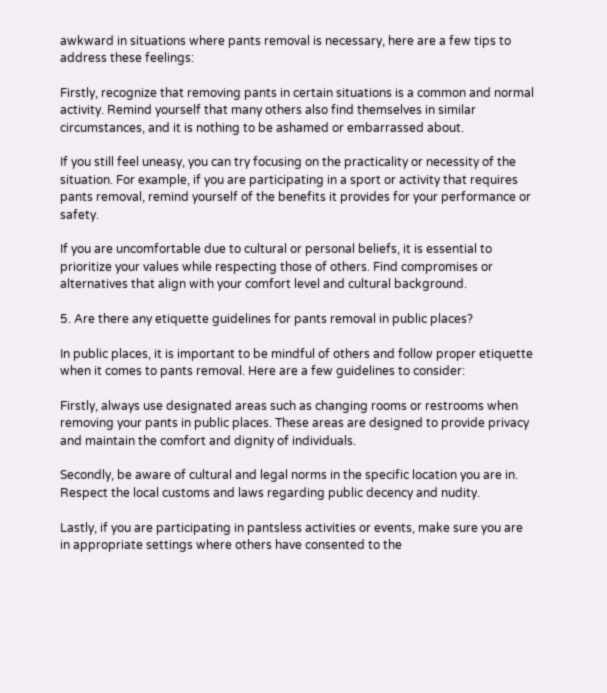awkward in situations where pants removal is necessary, here are a few tips to address these feelings:

Firstly, recognize that removing pants in certain situations is a common and normal activity. Remind yourself that many others also find themselves in similar circumstances, and it is nothing to be ashamed or embarrassed about.

If you still feel uneasy, you can try focusing on the practicality or necessity of the situation. For example, if you are participating in a sport or activity that requires pants removal, remind yourself of the benefits it provides for your performance or safety.

If you are uncomfortable due to cultural or personal beliefs, it is essential to prioritize your values while respecting those of others. Find compromises or alternatives that align with your comfort level and cultural background.

5. Are there any etiquette guidelines for pants removal in public places?

In public places, it is important to be mindful of others and follow proper etiquette when it comes to pants removal. Here are a few guidelines to consider:

Firstly, always use designated areas such as changing rooms or restrooms when removing your pants in public places. These areas are designed to provide privacy and maintain the comfort and dignity of individuals.

Secondly, be aware of cultural and legal norms in the specific location you are in. Respect the local customs and laws regarding public decency and nudity.

Lastly, if you are participating in pantsless activities or events, make sure you are in appropriate settings where others have consented to the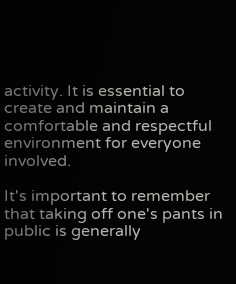activity. It is essential to create and maintain a comfortable and respectful environment for everyone involved.

It's important to remember that taking off one's pants in public is generally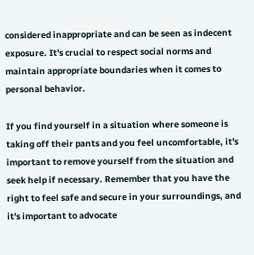considered inappropriate and can be seen as indecent exposure. It's crucial to respect social norms and maintain appropriate boundaries when it comes to personal behavior.

If you find yourself in a situation where someone is taking off their pants and you feel uncomfortable, it's important to remove yourself from the situation and seek help if necessary. Remember that you have the right to feel safe and secure in your surroundings, and it's important to advocate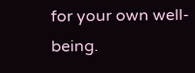for your own well-being.